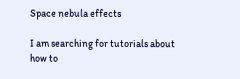Space nebula effects

I am searching for tutorials about how to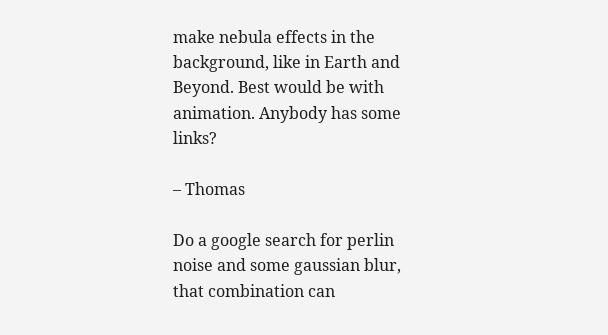make nebula effects in the background, like in Earth and Beyond. Best would be with animation. Anybody has some links?

– Thomas

Do a google search for perlin noise and some gaussian blur, that combination can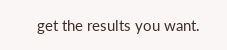get the results you want.